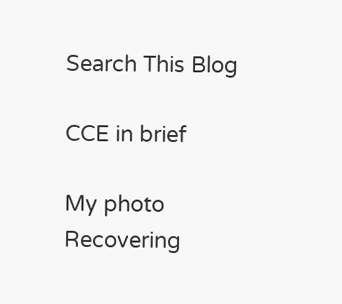Search This Blog

CCE in brief

My photo
Recovering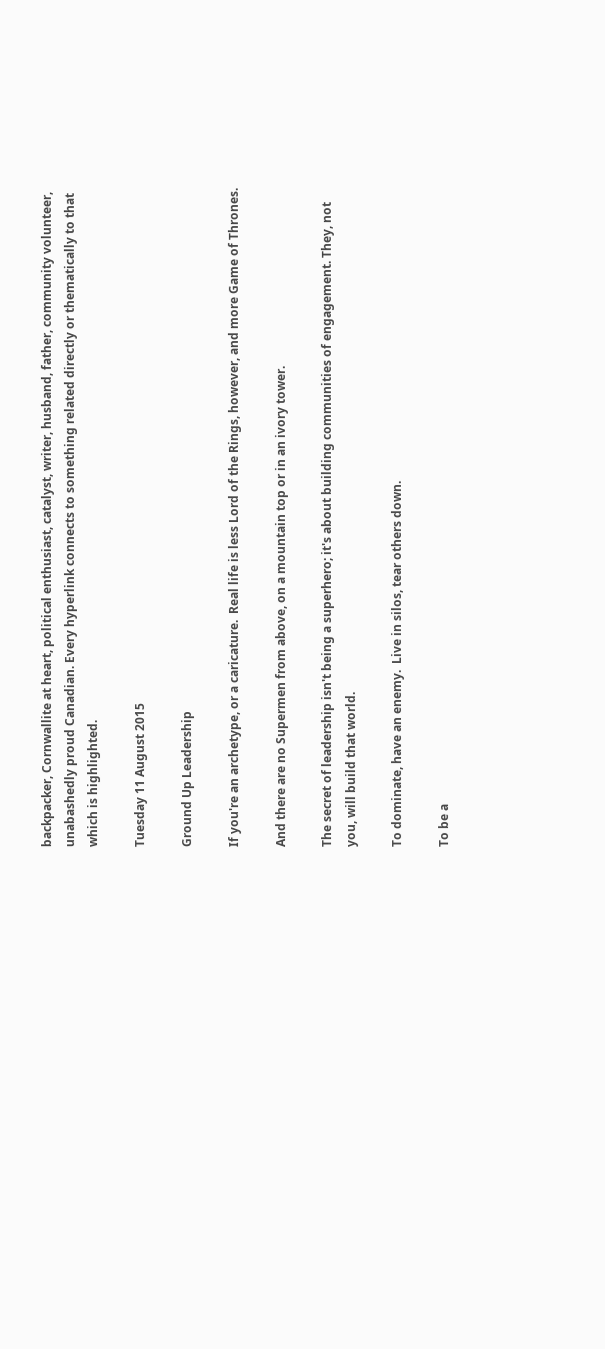backpacker, Cornwallite at heart, political enthusiast, catalyst, writer, husband, father, community volunteer, unabashedly proud Canadian. Every hyperlink connects to something related directly or thematically to that which is highlighted.

Tuesday 11 August 2015

Ground Up Leadership

If you're an archetype, or a caricature.  Real life is less Lord of the Rings, however, and more Game of Thrones.

And there are no Supermen from above, on a mountain top or in an ivory tower.

The secret of leadership isn't being a superhero; it's about building communities of engagement. They, not you, will build that world.

To dominate, have an enemy.  Live in silos, tear others down.

To be a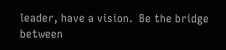leader, have a vision.  Be the bridge between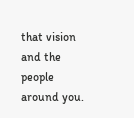that vision and the people around you.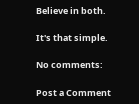Believe in both.

It's that simple.

No comments:

Post a Comment